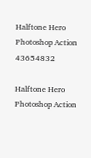Halftone Hero Photoshop Action 43654832

Halftone Hero Photoshop Action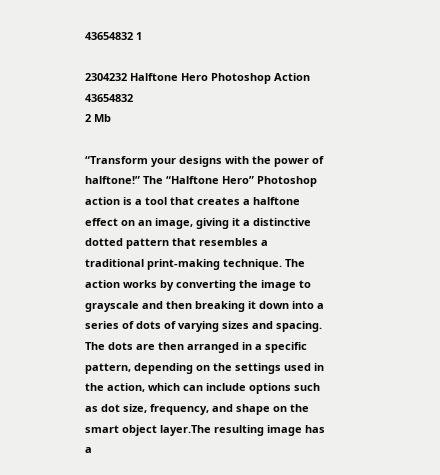43654832 1

2304232 Halftone Hero Photoshop Action 43654832
2 Mb

“Transform your designs with the power of halftone!” The “Halftone Hero” Photoshop action is a tool that creates a halftone effect on an image, giving it a distinctive dotted pattern that resembles a traditional print-making technique. The action works by converting the image to grayscale and then breaking it down into a series of dots of varying sizes and spacing. The dots are then arranged in a specific pattern, depending on the settings used in the action, which can include options such as dot size, frequency, and shape on the smart object layer.The resulting image has a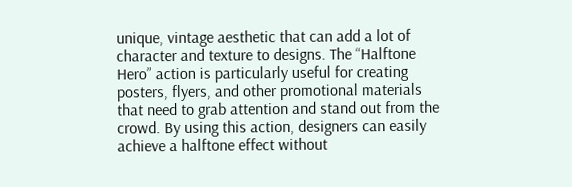unique, vintage aesthetic that can add a lot of character and texture to designs. The “Halftone Hero” action is particularly useful for creating posters, flyers, and other promotional materials that need to grab attention and stand out from the crowd. By using this action, designers can easily achieve a halftone effect without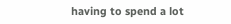having to spend a lot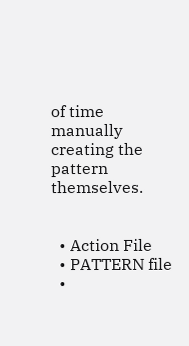of time manually creating the pattern themselves.


  • Action File
  • PATTERN file
  •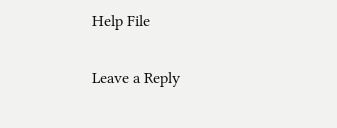Help File

Leave a Reply